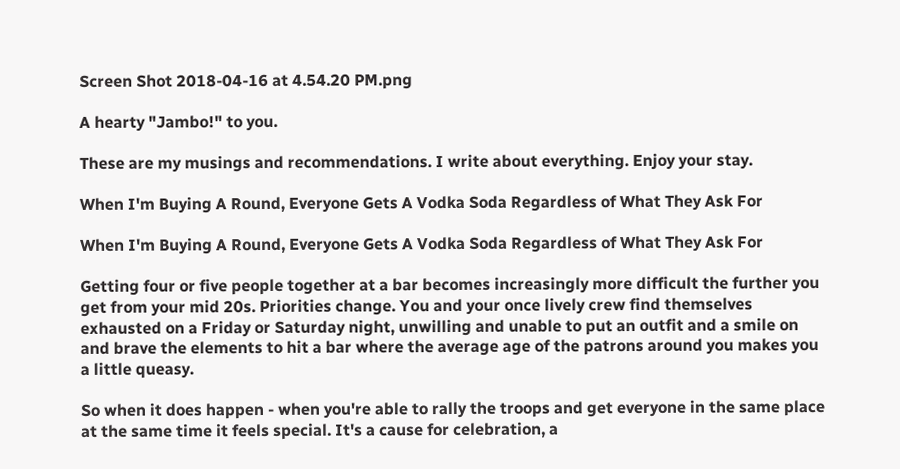Screen Shot 2018-04-16 at 4.54.20 PM.png

A hearty "Jambo!" to you.

These are my musings and recommendations. I write about everything. Enjoy your stay.

When I'm Buying A Round, Everyone Gets A Vodka Soda Regardless of What They Ask For

When I'm Buying A Round, Everyone Gets A Vodka Soda Regardless of What They Ask For

Getting four or five people together at a bar becomes increasingly more difficult the further you get from your mid 20s. Priorities change. You and your once lively crew find themselves exhausted on a Friday or Saturday night, unwilling and unable to put an outfit and a smile on and brave the elements to hit a bar where the average age of the patrons around you makes you a little queasy.

So when it does happen - when you're able to rally the troops and get everyone in the same place at the same time it feels special. It's a cause for celebration, a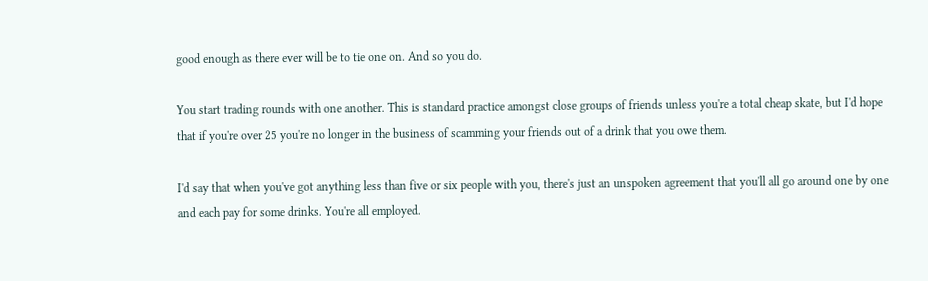good enough as there ever will be to tie one on. And so you do.

You start trading rounds with one another. This is standard practice amongst close groups of friends unless you're a total cheap skate, but I'd hope that if you're over 25 you're no longer in the business of scamming your friends out of a drink that you owe them.

I'd say that when you've got anything less than five or six people with you, there's just an unspoken agreement that you'll all go around one by one and each pay for some drinks. You're all employed.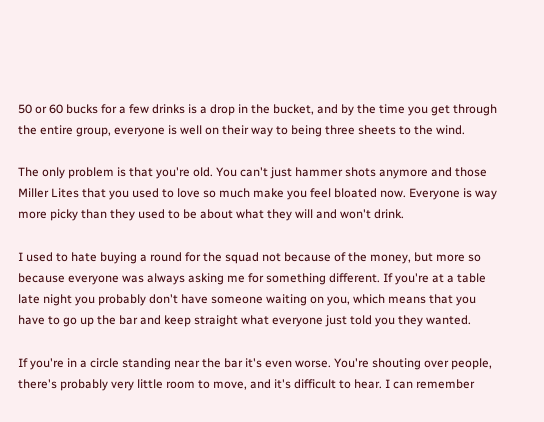50 or 60 bucks for a few drinks is a drop in the bucket, and by the time you get through the entire group, everyone is well on their way to being three sheets to the wind.

The only problem is that you're old. You can't just hammer shots anymore and those Miller Lites that you used to love so much make you feel bloated now. Everyone is way more picky than they used to be about what they will and won't drink.

I used to hate buying a round for the squad not because of the money, but more so because everyone was always asking me for something different. If you're at a table late night you probably don't have someone waiting on you, which means that you have to go up the bar and keep straight what everyone just told you they wanted.

If you're in a circle standing near the bar it's even worse. You're shouting over people, there's probably very little room to move, and it's difficult to hear. I can remember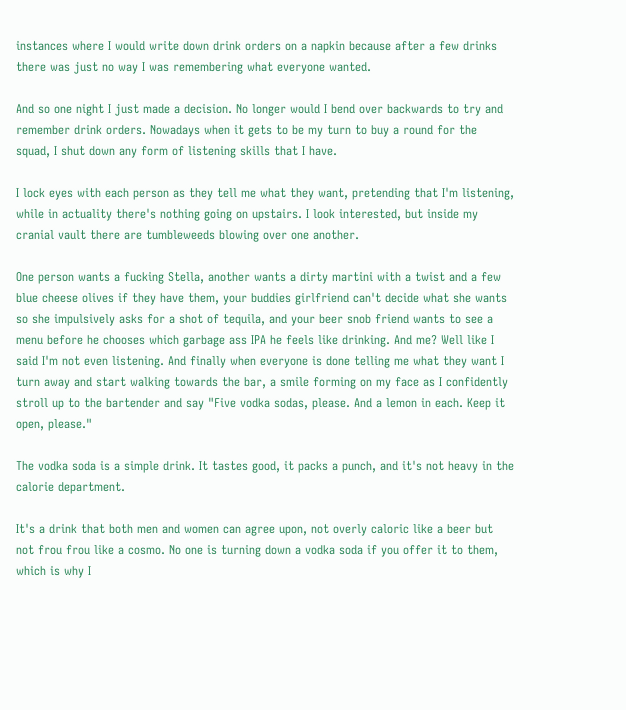instances where I would write down drink orders on a napkin because after a few drinks there was just no way I was remembering what everyone wanted.

And so one night I just made a decision. No longer would I bend over backwards to try and remember drink orders. Nowadays when it gets to be my turn to buy a round for the squad, I shut down any form of listening skills that I have.

I lock eyes with each person as they tell me what they want, pretending that I'm listening, while in actuality there's nothing going on upstairs. I look interested, but inside my cranial vault there are tumbleweeds blowing over one another.

One person wants a fucking Stella, another wants a dirty martini with a twist and a few blue cheese olives if they have them, your buddies girlfriend can't decide what she wants so she impulsively asks for a shot of tequila, and your beer snob friend wants to see a menu before he chooses which garbage ass IPA he feels like drinking. And me? Well like I said I'm not even listening. And finally when everyone is done telling me what they want I turn away and start walking towards the bar, a smile forming on my face as I confidently stroll up to the bartender and say "Five vodka sodas, please. And a lemon in each. Keep it open, please."

The vodka soda is a simple drink. It tastes good, it packs a punch, and it's not heavy in the calorie department.

It's a drink that both men and women can agree upon, not overly caloric like a beer but not frou frou like a cosmo. No one is turning down a vodka soda if you offer it to them, which is why I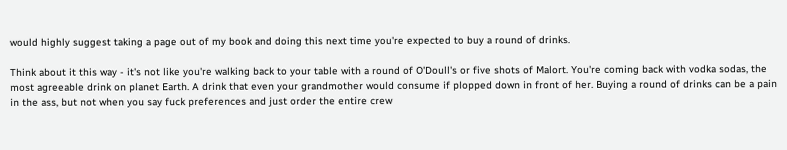would highly suggest taking a page out of my book and doing this next time you're expected to buy a round of drinks.

Think about it this way - it's not like you're walking back to your table with a round of O'Doull's or five shots of Malort. You're coming back with vodka sodas, the most agreeable drink on planet Earth. A drink that even your grandmother would consume if plopped down in front of her. Buying a round of drinks can be a pain in the ass, but not when you say fuck preferences and just order the entire crew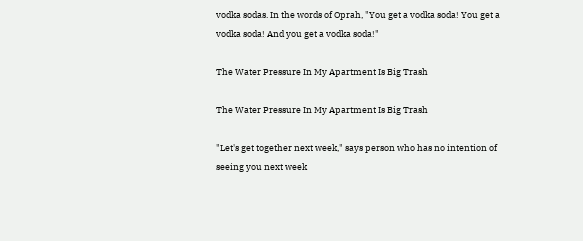vodka sodas. In the words of Oprah, "You get a vodka soda! You get a vodka soda! And you get a vodka soda!"

The Water Pressure In My Apartment Is Big Trash

The Water Pressure In My Apartment Is Big Trash

"Let's get together next week," says person who has no intention of seeing you next week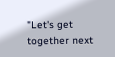"Let's get together next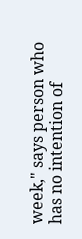week," says person who has no intention of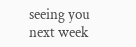seeing you next week